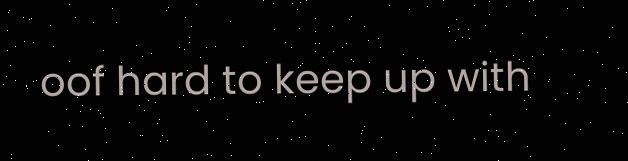oof hard to keep up with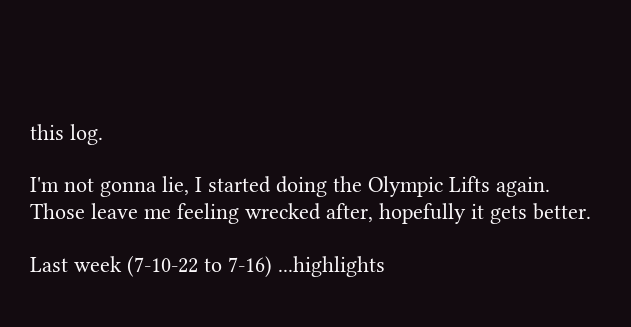this log.

I'm not gonna lie, I started doing the Olympic Lifts again.
Those leave me feeling wrecked after, hopefully it gets better.

Last week (7-10-22 to 7-16) ...highlights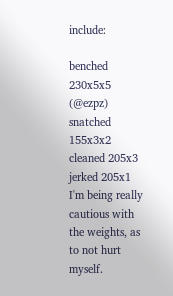include:

benched 230x5x5 (@ezpz)
snatched 155x3x2
cleaned 205x3
jerked 205x1
I'm being really cautious with the weights, as to not hurt myself.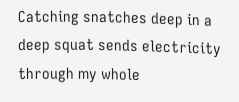Catching snatches deep in a deep squat sends electricity through my whole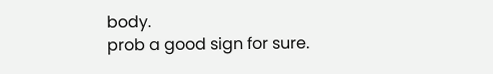body.
prob a good sign for sure.